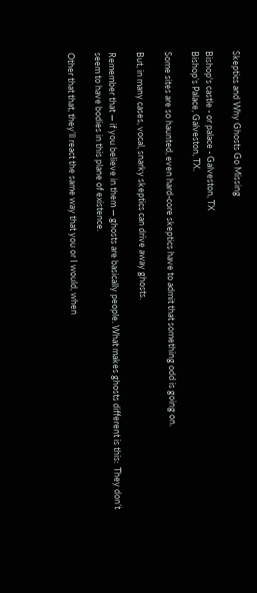Skeptics and Why Ghosts Go Missing

Bishop's castle - or palace - Galveston, TX
Bishop’s Palace, Galveston, TX.

Some sites are so haunted, even hard-core skeptics have to admit that something odd is going on.

But, in many cases, vocal, snarky skeptics can drive away ghosts.

Remember that — if you believe in them — ghosts are basically people. What makes ghosts different is this:  They don’t seem to have bodies in this plane of existence.

Other that that, they’ll react the same way that you or I would, when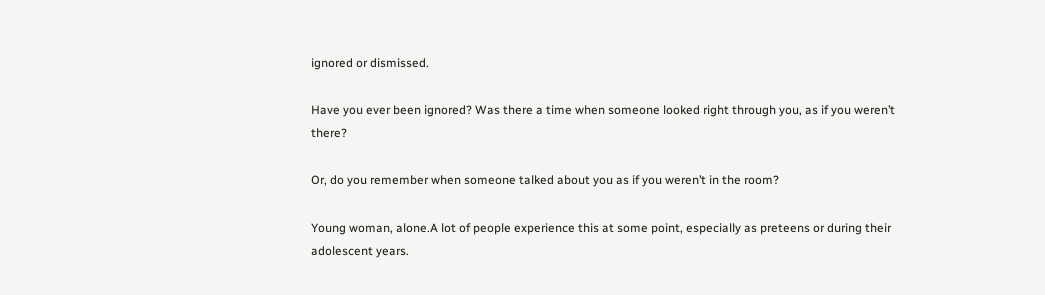ignored or dismissed.

Have you ever been ignored? Was there a time when someone looked right through you, as if you weren’t there?

Or, do you remember when someone talked about you as if you weren’t in the room?

Young woman, alone.A lot of people experience this at some point, especially as preteens or during their adolescent years.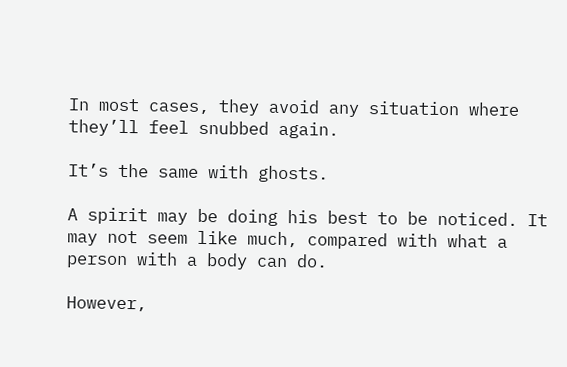In most cases, they avoid any situation where they’ll feel snubbed again.

It’s the same with ghosts.

A spirit may be doing his best to be noticed. It may not seem like much, compared with what a person with a body can do.

However,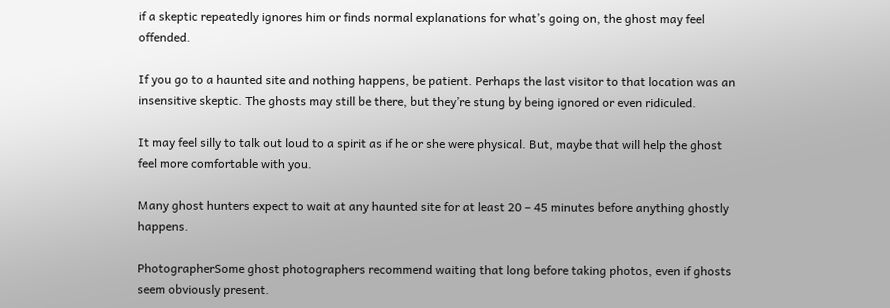if a skeptic repeatedly ignores him or finds normal explanations for what’s going on, the ghost may feel offended.

If you go to a haunted site and nothing happens, be patient. Perhaps the last visitor to that location was an insensitive skeptic. The ghosts may still be there, but they’re stung by being ignored or even ridiculed.

It may feel silly to talk out loud to a spirit as if he or she were physical. But, maybe that will help the ghost feel more comfortable with you.

Many ghost hunters expect to wait at any haunted site for at least 20 – 45 minutes before anything ghostly happens.

PhotographerSome ghost photographers recommend waiting that long before taking photos, even if ghosts seem obviously present.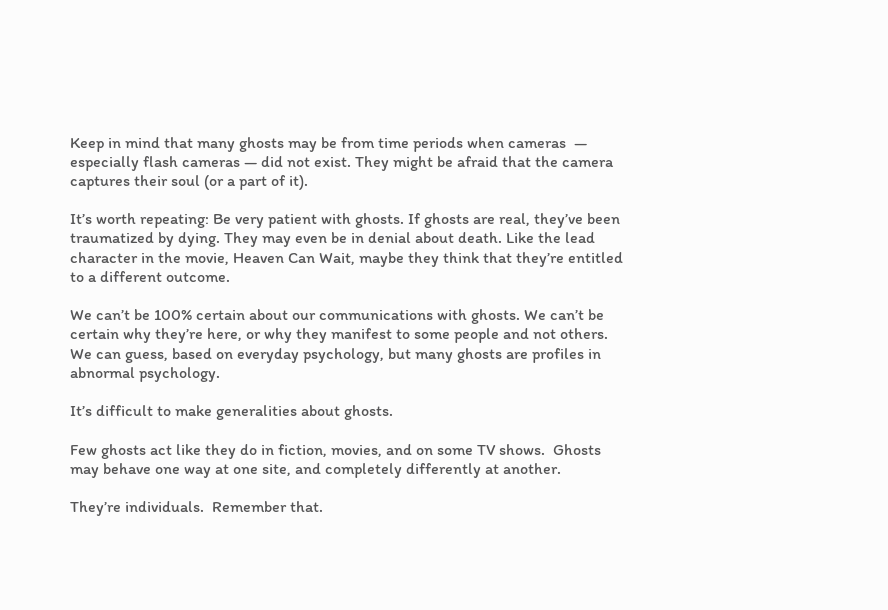Keep in mind that many ghosts may be from time periods when cameras  — especially flash cameras — did not exist. They might be afraid that the camera captures their soul (or a part of it).

It’s worth repeating: Be very patient with ghosts. If ghosts are real, they’ve been traumatized by dying. They may even be in denial about death. Like the lead character in the movie, Heaven Can Wait, maybe they think that they’re entitled to a different outcome.

We can’t be 100% certain about our communications with ghosts. We can’t be certain why they’re here, or why they manifest to some people and not others. We can guess, based on everyday psychology, but many ghosts are profiles in abnormal psychology.

It’s difficult to make generalities about ghosts.

Few ghosts act like they do in fiction, movies, and on some TV shows.  Ghosts may behave one way at one site, and completely differently at another.

They’re individuals.  Remember that.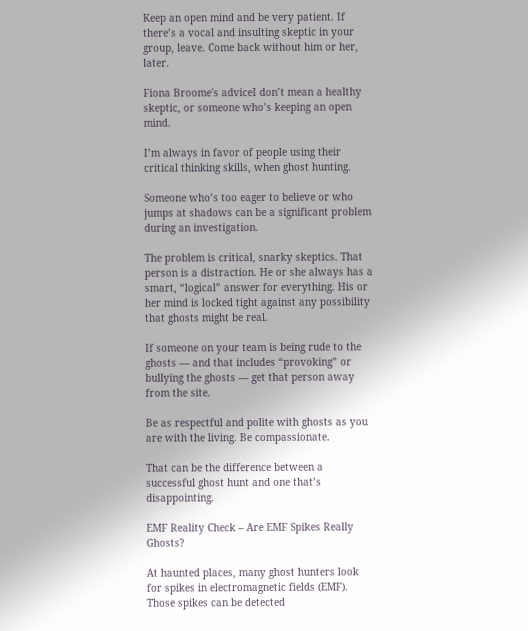Keep an open mind and be very patient. If there’s a vocal and insulting skeptic in your group, leave. Come back without him or her, later.

Fiona Broome's adviceI don’t mean a healthy skeptic, or someone who’s keeping an open mind.

I’m always in favor of people using their critical thinking skills, when ghost hunting.

Someone who’s too eager to believe or who jumps at shadows can be a significant problem during an investigation.

The problem is critical, snarky skeptics. That person is a distraction. He or she always has a smart, “logical” answer for everything. His or her mind is locked tight against any possibility that ghosts might be real.

If someone on your team is being rude to the ghosts — and that includes “provoking” or bullying the ghosts — get that person away from the site.

Be as respectful and polite with ghosts as you are with the living. Be compassionate.

That can be the difference between a successful ghost hunt and one that’s disappointing.

EMF Reality Check – Are EMF Spikes Really Ghosts?

At haunted places, many ghost hunters look for spikes in electromagnetic fields (EMF). Those spikes can be detected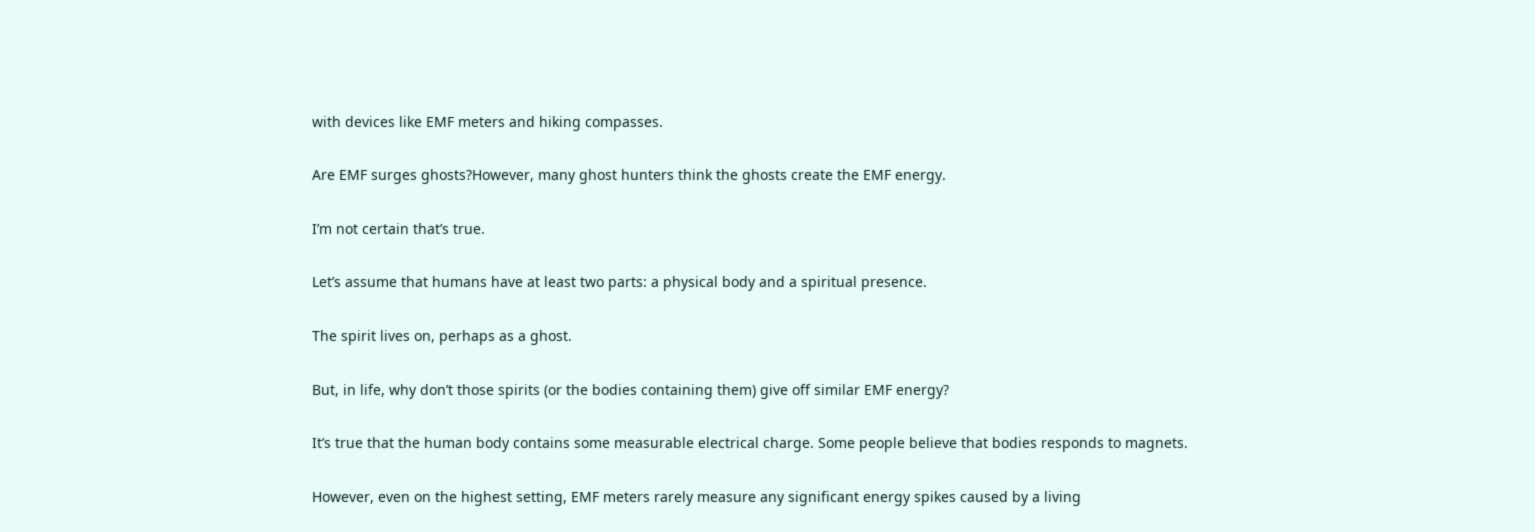with devices like EMF meters and hiking compasses.

Are EMF surges ghosts?However, many ghost hunters think the ghosts create the EMF energy.

I’m not certain that’s true.

Let’s assume that humans have at least two parts: a physical body and a spiritual presence.

The spirit lives on, perhaps as a ghost.

But, in life, why don’t those spirits (or the bodies containing them) give off similar EMF energy?

It’s true that the human body contains some measurable electrical charge. Some people believe that bodies responds to magnets.

However, even on the highest setting, EMF meters rarely measure any significant energy spikes caused by a living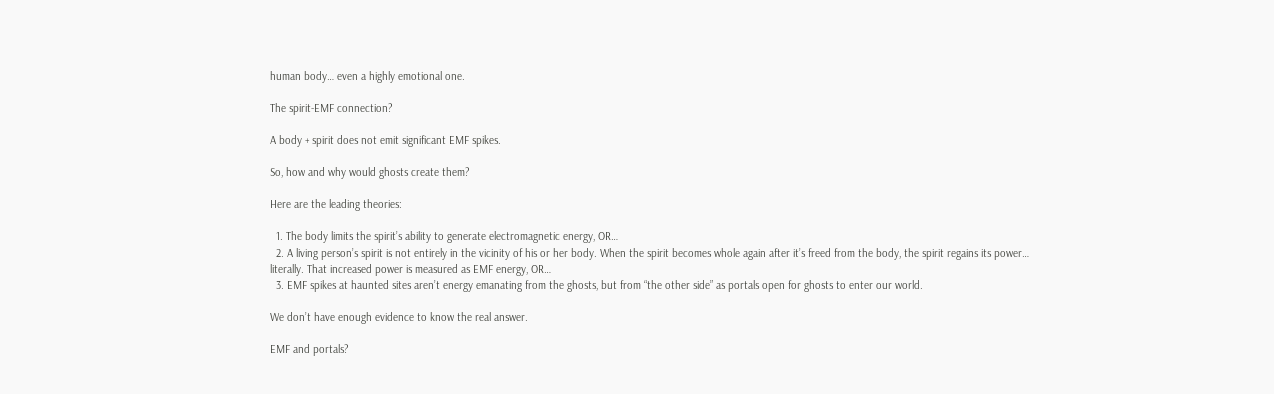human body… even a highly emotional one.

The spirit-EMF connection?

A body + spirit does not emit significant EMF spikes.

So, how and why would ghosts create them?

Here are the leading theories:

  1. The body limits the spirit’s ability to generate electromagnetic energy, OR…
  2. A living person’s spirit is not entirely in the vicinity of his or her body. When the spirit becomes whole again after it’s freed from the body, the spirit regains its power… literally. That increased power is measured as EMF energy, OR…
  3. EMF spikes at haunted sites aren’t energy emanating from the ghosts, but from “the other side” as portals open for ghosts to enter our world.

We don’t have enough evidence to know the real answer.

EMF and portals?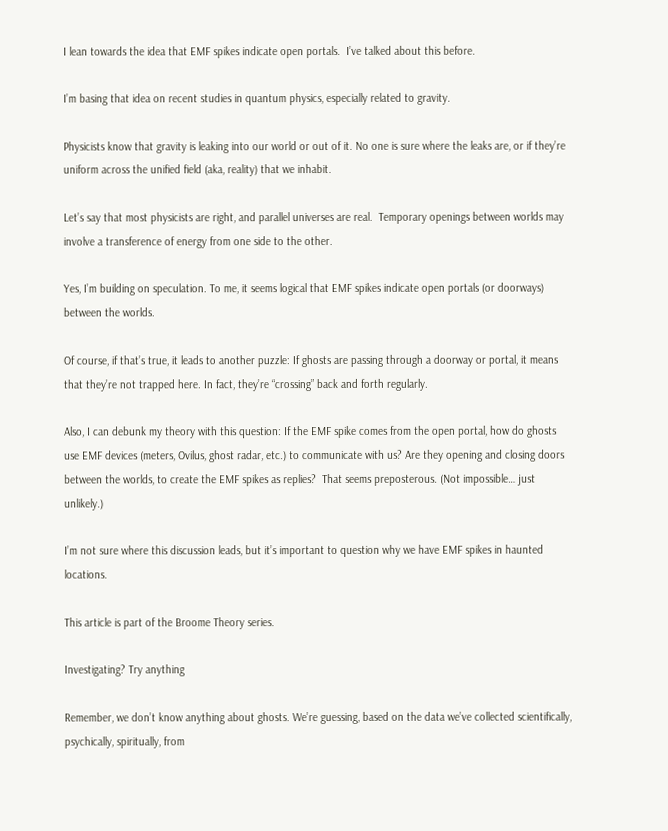I lean towards the idea that EMF spikes indicate open portals.  I’ve talked about this before.

I’m basing that idea on recent studies in quantum physics, especially related to gravity.

Physicists know that gravity is leaking into our world or out of it. No one is sure where the leaks are, or if they’re uniform across the unified field (aka, reality) that we inhabit.

Let’s say that most physicists are right, and parallel universes are real.  Temporary openings between worlds may involve a transference of energy from one side to the other.

Yes, I’m building on speculation. To me, it seems logical that EMF spikes indicate open portals (or doorways) between the worlds.

Of course, if that’s true, it leads to another puzzle: If ghosts are passing through a doorway or portal, it means that they’re not trapped here. In fact, they’re “crossing” back and forth regularly.

Also, I can debunk my theory with this question: If the EMF spike comes from the open portal, how do ghosts use EMF devices (meters, Ovilus, ghost radar, etc.) to communicate with us? Are they opening and closing doors between the worlds, to create the EMF spikes as replies?  That seems preposterous. (Not impossible… just unlikely.)

I’m not sure where this discussion leads, but it’s important to question why we have EMF spikes in haunted locations.

This article is part of the Broome Theory series.

Investigating? Try anything

Remember, we don’t know anything about ghosts. We’re guessing, based on the data we’ve collected scientifically, psychically, spiritually, from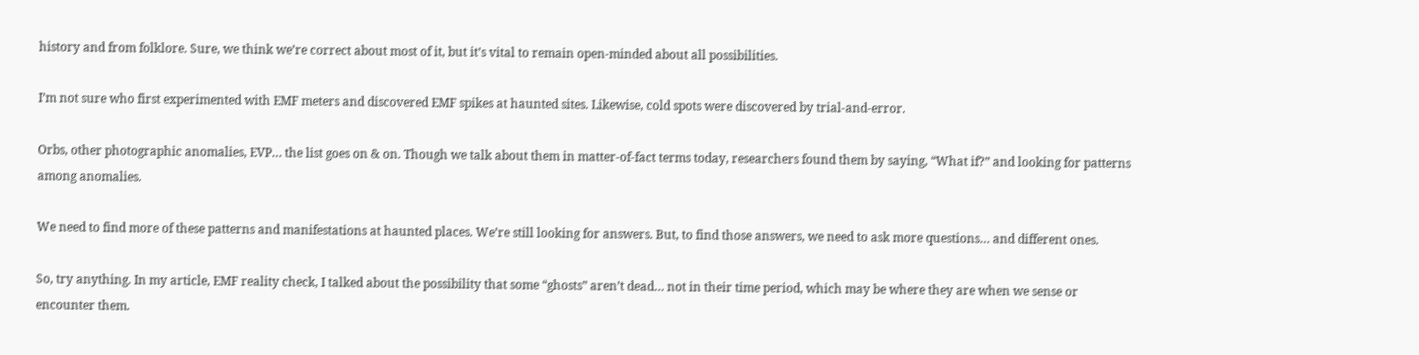history and from folklore. Sure, we think we’re correct about most of it, but it’s vital to remain open-minded about all possibilities.

I’m not sure who first experimented with EMF meters and discovered EMF spikes at haunted sites. Likewise, cold spots were discovered by trial-and-error.

Orbs, other photographic anomalies, EVP… the list goes on & on. Though we talk about them in matter-of-fact terms today, researchers found them by saying, “What if?” and looking for patterns among anomalies.

We need to find more of these patterns and manifestations at haunted places. We’re still looking for answers. But, to find those answers, we need to ask more questions… and different ones.

So, try anything. In my article, EMF reality check, I talked about the possibility that some “ghosts” aren’t dead… not in their time period, which may be where they are when we sense or encounter them.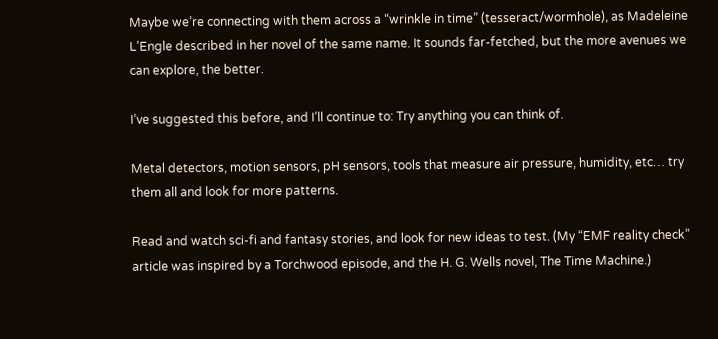Maybe we’re connecting with them across a “wrinkle in time” (tesseract/wormhole), as Madeleine L’Engle described in her novel of the same name. It sounds far-fetched, but the more avenues we can explore, the better.

I’ve suggested this before, and I’ll continue to: Try anything you can think of.

Metal detectors, motion sensors, pH sensors, tools that measure air pressure, humidity, etc… try them all and look for more patterns.

Read and watch sci-fi and fantasy stories, and look for new ideas to test. (My “EMF reality check” article was inspired by a Torchwood episode, and the H. G. Wells novel, The Time Machine.)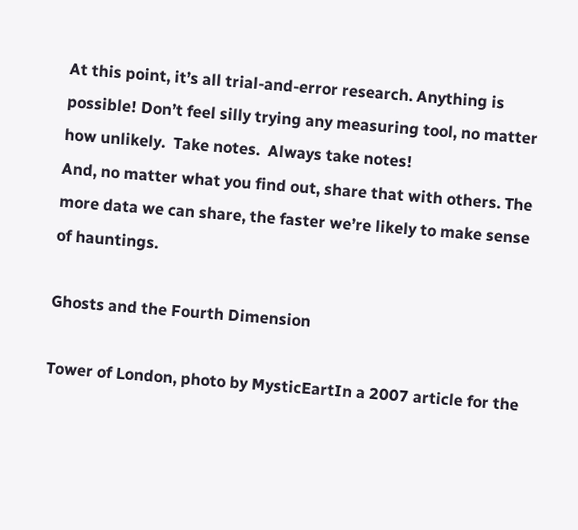At this point, it’s all trial-and-error research. Anything is possible! Don’t feel silly trying any measuring tool, no matter how unlikely.  Take notes.  Always take notes!
And, no matter what you find out, share that with others. The more data we can share, the faster we’re likely to make sense of hauntings.

Ghosts and the Fourth Dimension

Tower of London, photo by MysticEartIn a 2007 article for the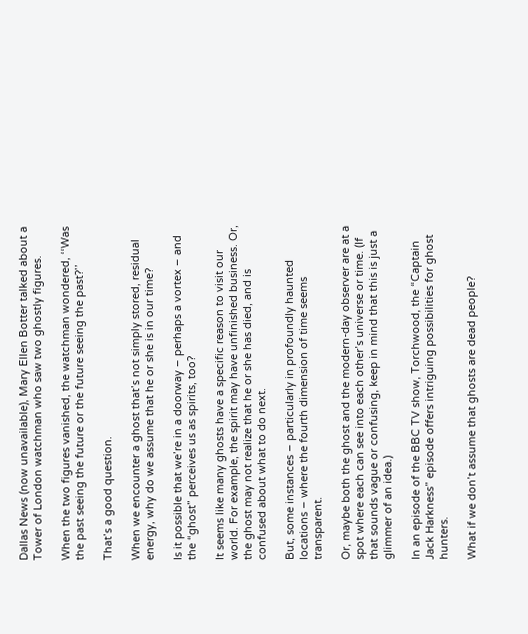Dallas News (now unavailable), Mary Ellen Botter talked about a Tower of London watchman who saw two ghostly figures.

When the two figures vanished, the watchman wondered, ‘‘Was the past seeing the future or the future seeing the past?’’

That’s a good question.

When we encounter a ghost that’s not simply stored, residual energy, why do we assume that he or she is in our time?

Is it possible that we’re in a doorway – perhaps a vortex – and the “ghost” perceives us as spirits, too?

It seems like many ghosts have a specific reason to visit our world. For example, the spirit may have unfinished business. Or, the ghost may not realize that he or she has died, and is confused about what to do next.

But, some instances – particularly in profoundly haunted locations – where the fourth dimension of time seems transparent.

Or, maybe both the ghost and the modern-day observer are at a spot where each can see into each other’s universe or time. (If that sounds vague or confusing, keep in mind that this is just a glimmer of an idea.)

In an episode of the BBC TV show, Torchwood, the “Captain Jack Harkness” episode offers intriguing possibilities for ghost hunters.

What if we don’t assume that ghosts are dead people?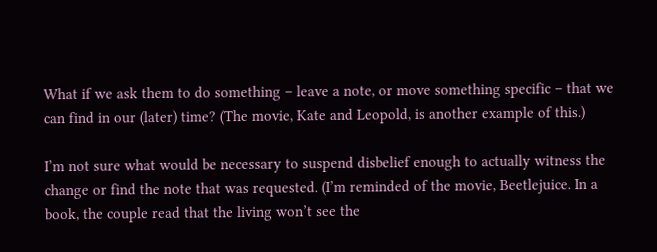What if we ask them to do something – leave a note, or move something specific – that we can find in our (later) time? (The movie, Kate and Leopold, is another example of this.)

I’m not sure what would be necessary to suspend disbelief enough to actually witness the change or find the note that was requested. (I’m reminded of the movie, Beetlejuice. In a book, the couple read that the living won’t see the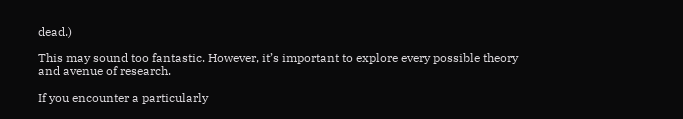dead.)

This may sound too fantastic. However, it’s important to explore every possible theory and avenue of research.

If you encounter a particularly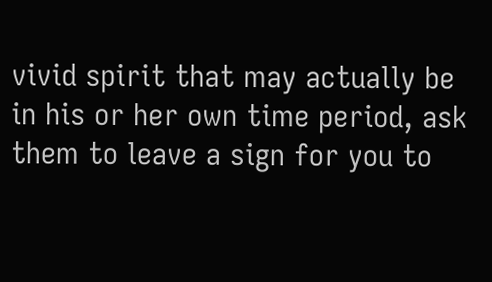vivid spirit that may actually be in his or her own time period, ask them to leave a sign for you to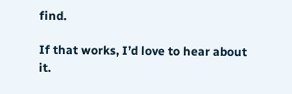find.

If that works, I’d love to hear about it.